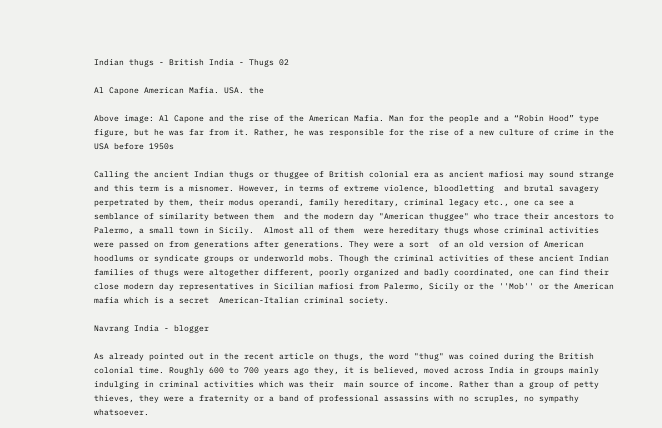Indian thugs - British India - Thugs 02

Al Capone American Mafia. USA. the

Above image: Al Capone and the rise of the American Mafia. Man for the people and a “Robin Hood” type figure, but he was far from it. Rather, he was responsible for the rise of a new culture of crime in the USA before 1950s

Calling the ancient Indian thugs or thuggee of British colonial era as ancient mafiosi may sound strange and this term is a misnomer. However, in terms of extreme violence, bloodletting  and brutal savagery perpetrated by them, their modus operandi, family hereditary, criminal legacy etc., one ca see a semblance of similarity between them  and the modern day "American thuggee" who trace their ancestors to Palermo, a small town in Sicily.  Almost all of them  were hereditary thugs whose criminal activities were passed on from generations after generations. They were a sort  of an old version of American hoodlums or syndicate groups or underworld mobs. Though the criminal activities of these ancient Indian families of thugs were altogether different, poorly organized and badly coordinated, one can find their  close modern day representatives in Sicilian mafiosi from Palermo, Sicily or the ''Mob'' or the American mafia which is a secret  American-Italian criminal society.

Navrang India - blogger

As already pointed out in the recent article on thugs, the word "thug" was coined during the British colonial time. Roughly 600 to 700 years ago they, it is believed, moved across India in groups mainly indulging in criminal activities which was their  main source of income. Rather than a group of petty thieves, they were a fraternity or a band of professional assassins with no scruples, no sympathy whatsoever.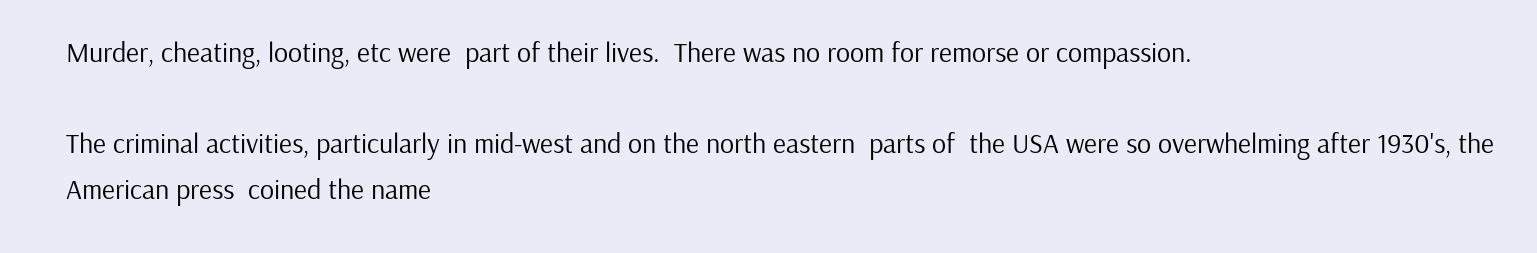Murder, cheating, looting, etc were  part of their lives.  There was no room for remorse or compassion.

The criminal activities, particularly in mid-west and on the north eastern  parts of  the USA were so overwhelming after 1930's, the American press  coined the name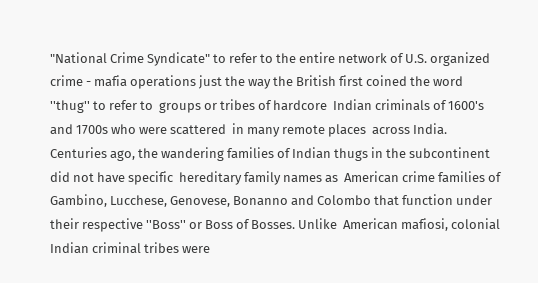"National Crime Syndicate" to refer to the entire network of U.S. organized crime - mafia operations just the way the British first coined the word ''thug'' to refer to  groups or tribes of hardcore  Indian criminals of 1600's and 1700s who were scattered  in many remote places  across India.
Centuries ago, the wandering families of Indian thugs in the subcontinent did not have specific  hereditary family names as  American crime families of Gambino, Lucchese, Genovese, Bonanno and Colombo that function under their respective ''Boss'' or Boss of Bosses. Unlike  American mafiosi, colonial Indian criminal tribes were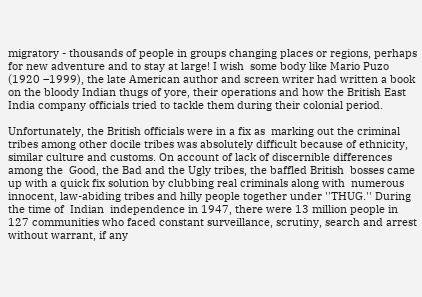migratory - thousands of people in groups changing places or regions, perhaps for new adventure and to stay at large! I wish  some body like Mario Puzo (1920 –1999), the late American author and screen writer had written a book on the bloody Indian thugs of yore, their operations and how the British East India company officials tried to tackle them during their colonial period.

Unfortunately, the British officials were in a fix as  marking out the criminal tribes among other docile tribes was absolutely difficult because of ethnicity, similar culture and customs. On account of lack of discernible differences among the  Good, the Bad and the Ugly tribes, the baffled British  bosses came up with a quick fix solution by clubbing real criminals along with  numerous innocent, law-abiding tribes and hilly people together under ''THUG.'' During the time of  Indian  independence in 1947, there were 13 million people in 127 communities who faced constant surveillance, scrutiny, search and arrest without warrant, if any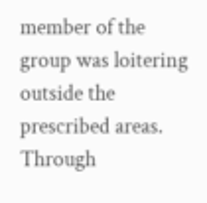member of the group was loitering outside the prescribed areas. Through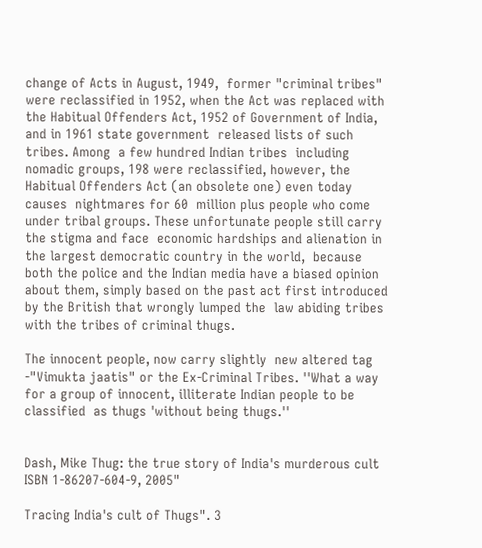change of Acts in August, 1949,  former "criminal tribes" were reclassified in 1952, when the Act was replaced with the Habitual Offenders Act, 1952 of Government of India, and in 1961 state government  released lists of such tribes. Among  a few hundred Indian tribes  including nomadic groups, 198 were reclassified, however, the Habitual Offenders Act (an obsolete one) even today causes  nightmares for 60  million plus people who come under tribal groups. These unfortunate people still carry the stigma and face  economic hardships and alienation in the largest democratic country in the world,  because both the police and the Indian media have a biased opinion about them, simply based on the past act first introduced by the British that wrongly lumped the  law abiding tribes with the tribes of criminal thugs.

The innocent people, now carry slightly  new altered tag -"Vimukta jaatis" or the Ex-Criminal Tribes. ''What a way for a group of innocent, illiterate Indian people to be classified  as thugs 'without being thugs.''


Dash, Mike Thug: the true story of India's murderous cult ISBN 1-86207-604-9, 2005"

Tracing India's cult of Thugs". 3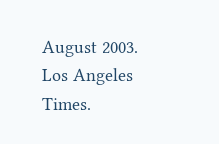August 2003. Los Angeles Times.